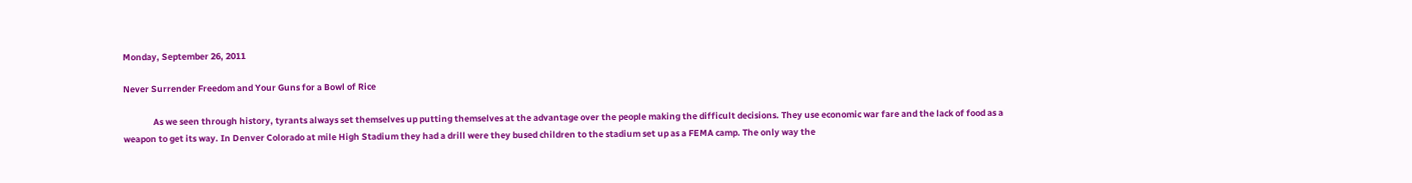Monday, September 26, 2011

Never Surrender Freedom and Your Guns for a Bowl of Rice

               As we seen through history, tyrants always set themselves up putting themselves at the advantage over the people making the difficult decisions. They use economic war fare and the lack of food as a weapon to get its way. In Denver Colorado at mile High Stadium they had a drill were they bused children to the stadium set up as a FEMA camp. The only way the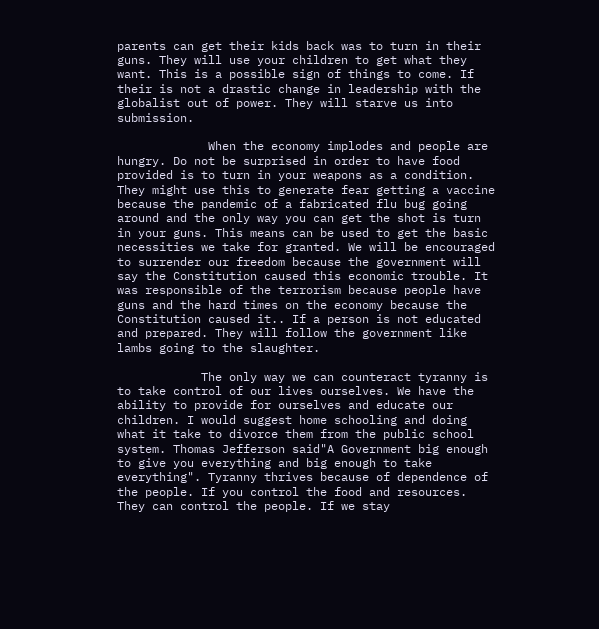parents can get their kids back was to turn in their guns. They will use your children to get what they want. This is a possible sign of things to come. If their is not a drastic change in leadership with the globalist out of power. They will starve us into submission.

             When the economy implodes and people are hungry. Do not be surprised in order to have food provided is to turn in your weapons as a condition. They might use this to generate fear getting a vaccine because the pandemic of a fabricated flu bug going around and the only way you can get the shot is turn in your guns. This means can be used to get the basic necessities we take for granted. We will be encouraged to surrender our freedom because the government will say the Constitution caused this economic trouble. It was responsible of the terrorism because people have guns and the hard times on the economy because the Constitution caused it.. If a person is not educated and prepared. They will follow the government like lambs going to the slaughter.

            The only way we can counteract tyranny is to take control of our lives ourselves. We have the ability to provide for ourselves and educate our children. I would suggest home schooling and doing what it take to divorce them from the public school system. Thomas Jefferson said"A Government big enough to give you everything and big enough to take everything". Tyranny thrives because of dependence of the people. If you control the food and resources. They can control the people. If we stay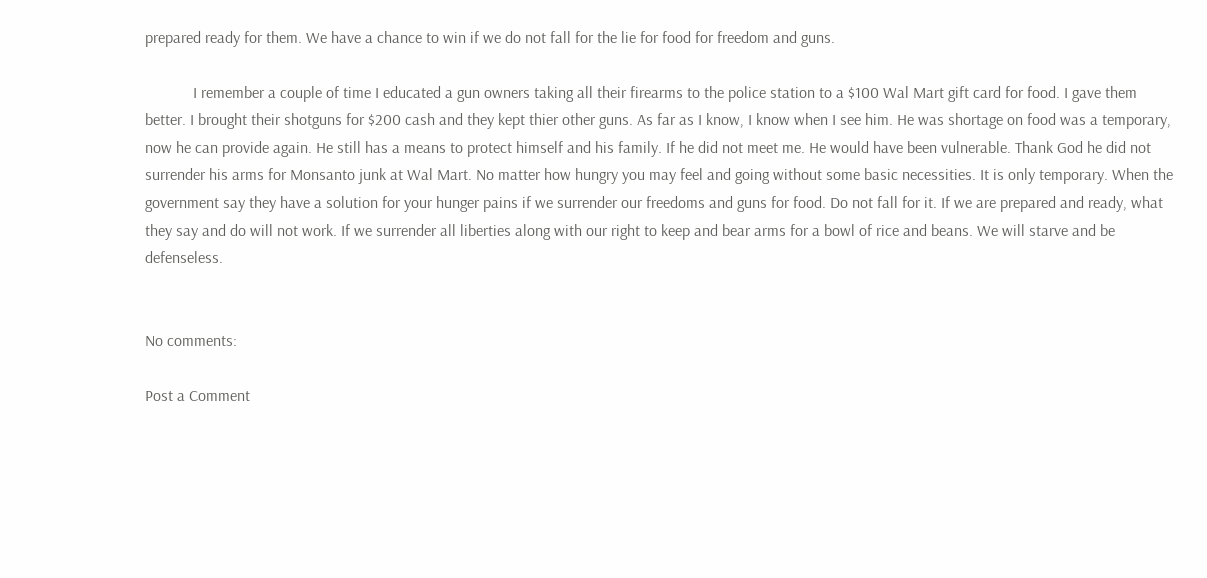prepared ready for them. We have a chance to win if we do not fall for the lie for food for freedom and guns.

            I remember a couple of time I educated a gun owners taking all their firearms to the police station to a $100 Wal Mart gift card for food. I gave them better. I brought their shotguns for $200 cash and they kept thier other guns. As far as I know, I know when I see him. He was shortage on food was a temporary, now he can provide again. He still has a means to protect himself and his family. If he did not meet me. He would have been vulnerable. Thank God he did not surrender his arms for Monsanto junk at Wal Mart. No matter how hungry you may feel and going without some basic necessities. It is only temporary. When the government say they have a solution for your hunger pains if we surrender our freedoms and guns for food. Do not fall for it. If we are prepared and ready, what they say and do will not work. If we surrender all liberties along with our right to keep and bear arms for a bowl of rice and beans. We will starve and be defenseless.


No comments:

Post a Comment